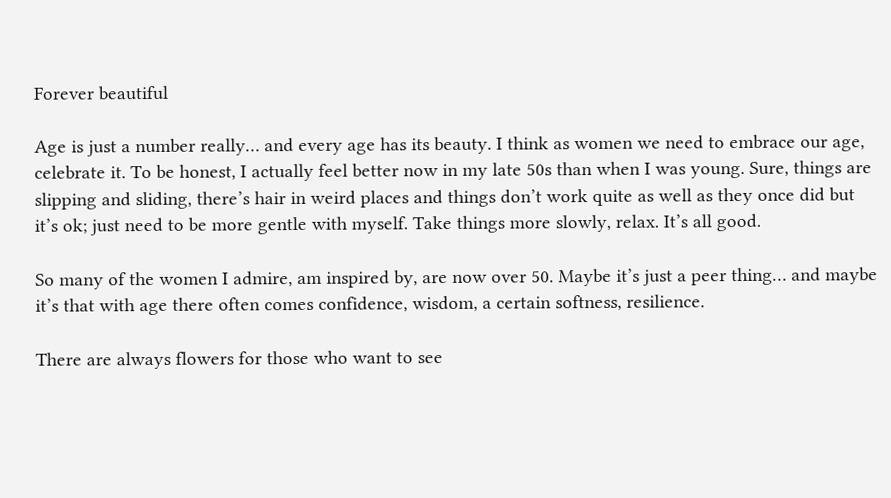Forever beautiful

Age is just a number really… and every age has its beauty. I think as women we need to embrace our age, celebrate it. To be honest, I actually feel better now in my late 50s than when I was young. Sure, things are slipping and sliding, there’s hair in weird places and things don’t work quite as well as they once did but it’s ok; just need to be more gentle with myself. Take things more slowly, relax. It’s all good.

So many of the women I admire, am inspired by, are now over 50. Maybe it’s just a peer thing… and maybe it’s that with age there often comes confidence, wisdom, a certain softness, resilience.

There are always flowers for those who want to see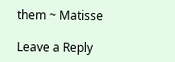them ~ Matisse

Leave a Reply